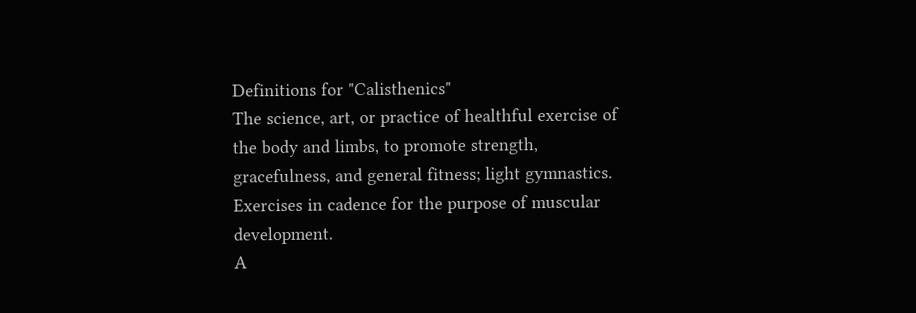Definitions for "Calisthenics"
The science, art, or practice of healthful exercise of the body and limbs, to promote strength, gracefulness, and general fitness; light gymnastics.
Exercises in cadence for the purpose of muscular development.
A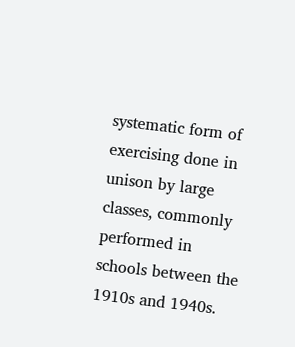systematic form of exercising done in unison by large classes, commonly performed in schools between the 1910s and 1940s.